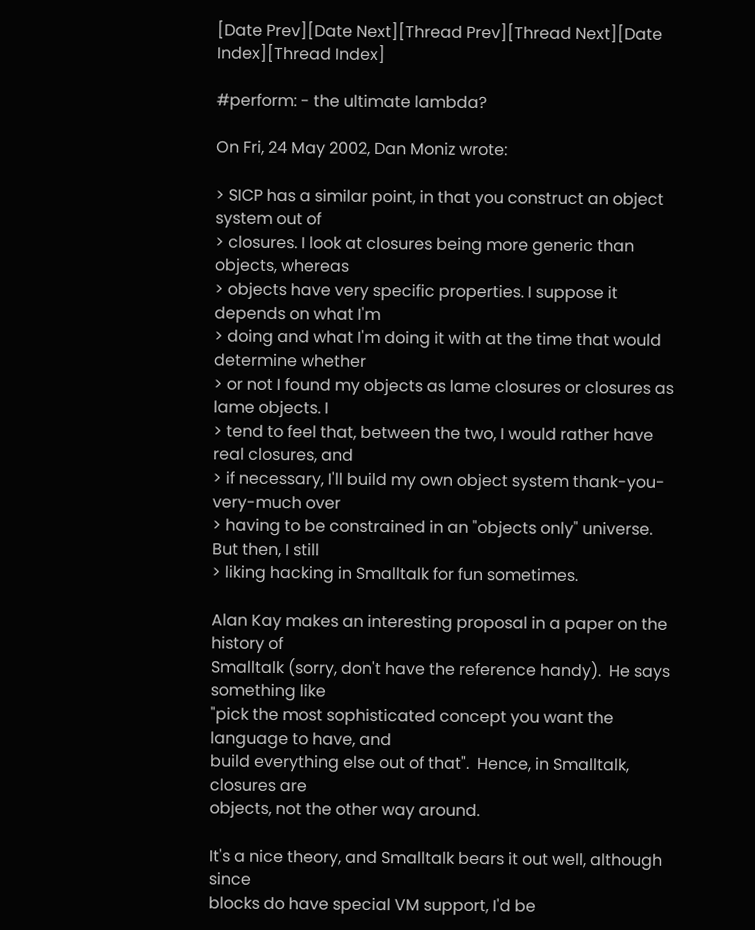[Date Prev][Date Next][Thread Prev][Thread Next][Date Index][Thread Index]

#perform: - the ultimate lambda?

On Fri, 24 May 2002, Dan Moniz wrote:

> SICP has a similar point, in that you construct an object system out of
> closures. I look at closures being more generic than objects, whereas
> objects have very specific properties. I suppose it depends on what I'm
> doing and what I'm doing it with at the time that would determine whether
> or not I found my objects as lame closures or closures as lame objects. I
> tend to feel that, between the two, I would rather have real closures, and
> if necessary, I'll build my own object system thank-you-very-much over
> having to be constrained in an "objects only" universe. But then, I still
> liking hacking in Smalltalk for fun sometimes.

Alan Kay makes an interesting proposal in a paper on the history of
Smalltalk (sorry, don't have the reference handy).  He says something like
"pick the most sophisticated concept you want the language to have, and
build everything else out of that".  Hence, in Smalltalk, closures are
objects, not the other way around.

It's a nice theory, and Smalltalk bears it out well, although since
blocks do have special VM support, I'd be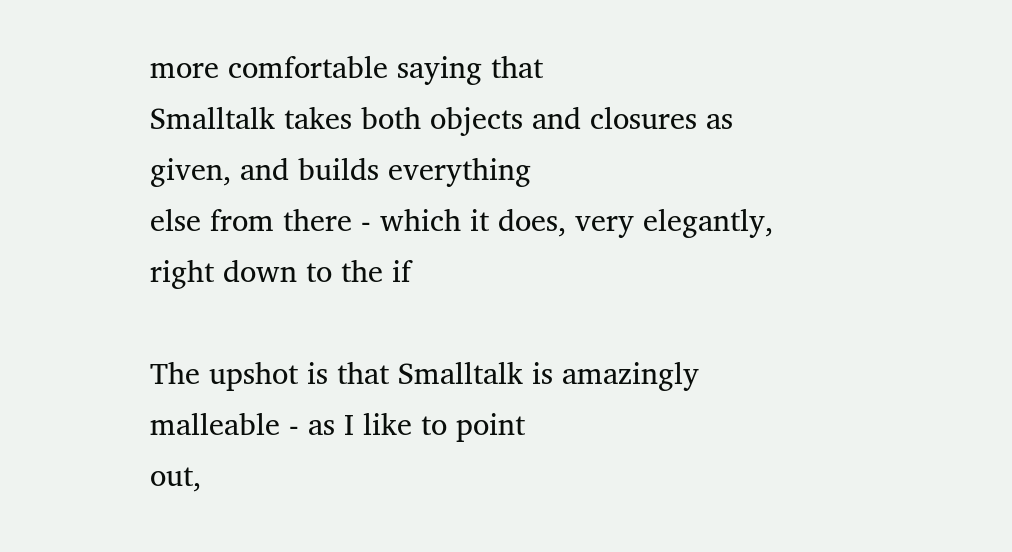more comfortable saying that
Smalltalk takes both objects and closures as given, and builds everything
else from there - which it does, very elegantly, right down to the if

The upshot is that Smalltalk is amazingly malleable - as I like to point
out,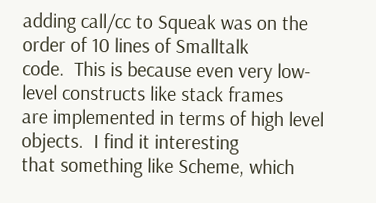adding call/cc to Squeak was on the order of 10 lines of Smalltalk
code.  This is because even very low-level constructs like stack frames
are implemented in terms of high level objects.  I find it interesting
that something like Scheme, which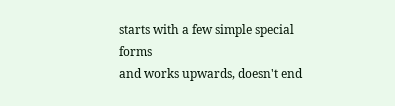starts with a few simple special forms
and works upwards, doesn't end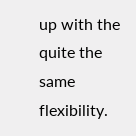up with the quite the same flexibility.